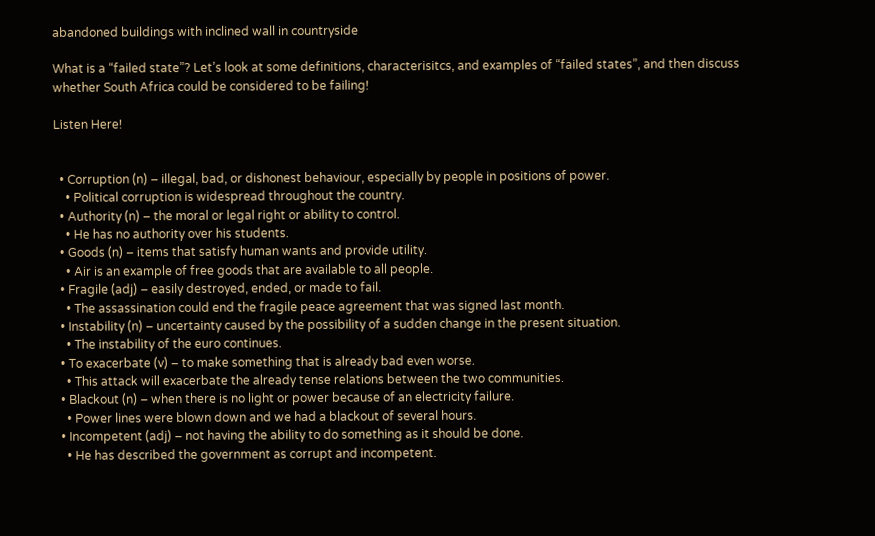abandoned buildings with inclined wall in countryside

What is a “failed state”? Let’s look at some definitions, characterisitcs, and examples of “failed states”, and then discuss whether South Africa could be considered to be failing!

Listen Here!


  • Corruption (n) – illegal, bad, or dishonest behaviour, especially by people in positions of power.
    • Political corruption is widespread throughout the country.
  • Authority (n) – the moral or legal right or ability to control.
    • He has no authority over his students.
  • Goods (n) – items that satisfy human wants and provide utility.
    • Air is an example of free goods that are available to all people.
  • Fragile (adj) – easily destroyed, ended, or made to fail.
    • The assassination could end the fragile peace agreement that was signed last month.
  • Instability (n) – uncertainty caused by the possibility of a sudden change in the present situation.
    • The instability of the euro continues.
  • To exacerbate (v) – to make something that is already bad even worse.
    • This attack will exacerbate the already tense relations between the two communities.
  • Blackout (n) – when there is no light or power because of an electricity failure.
    • Power lines were blown down and we had a blackout of several hours.
  • Incompetent (adj) – not having the ability to do something as it should be done.
    • He has described the government as corrupt and incompetent.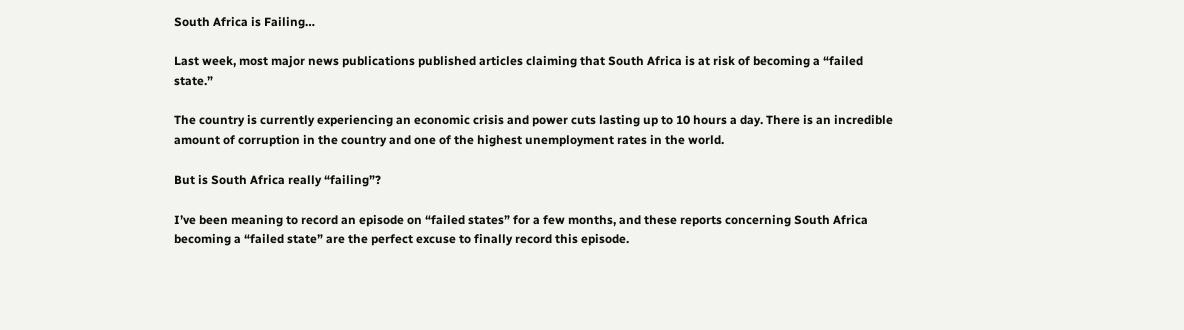South Africa is Failing…

Last week, most major news publications published articles claiming that South Africa is at risk of becoming a “failed state.”

The country is currently experiencing an economic crisis and power cuts lasting up to 10 hours a day. There is an incredible amount of corruption in the country and one of the highest unemployment rates in the world.

But is South Africa really “failing”?

I’ve been meaning to record an episode on “failed states” for a few months, and these reports concerning South Africa becoming a “failed state” are the perfect excuse to finally record this episode.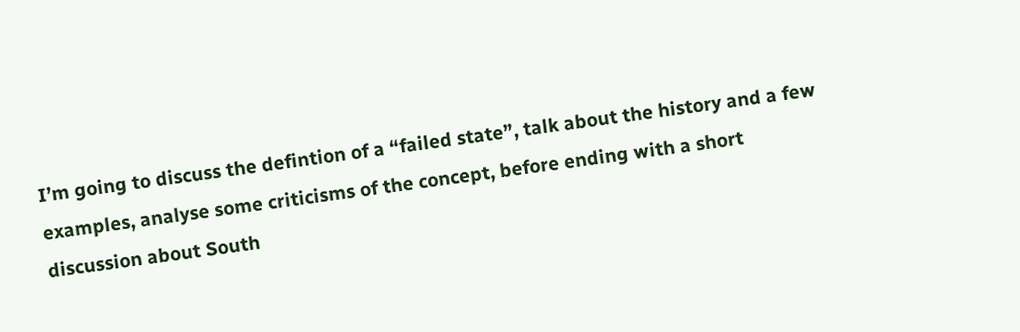I’m going to discuss the defintion of a “failed state”, talk about the history and a few examples, analyse some criticisms of the concept, before ending with a short discussion about South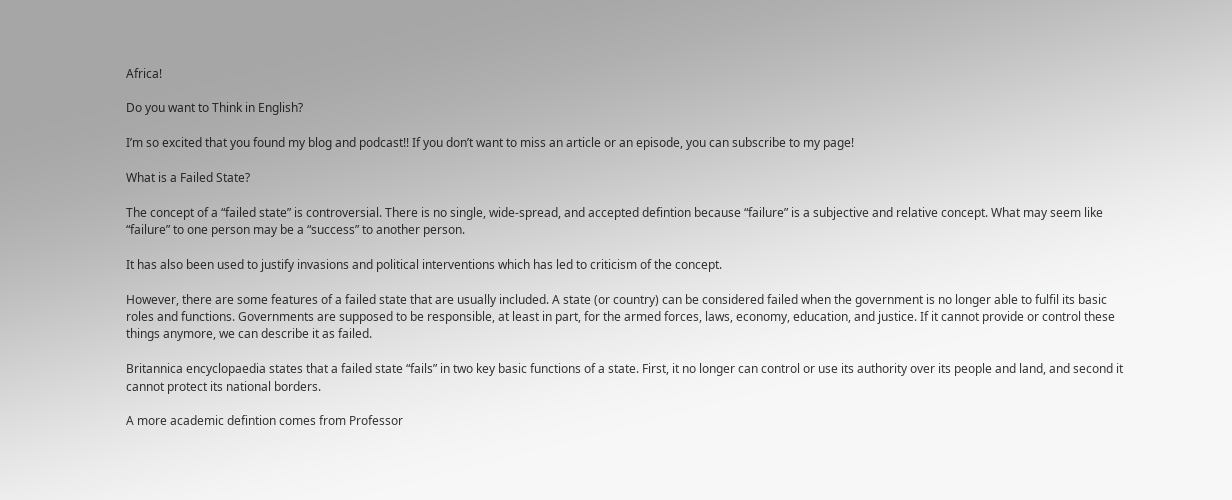Africa!

Do you want to Think in English?

I’m so excited that you found my blog and podcast!! If you don’t want to miss an article or an episode, you can subscribe to my page!

What is a Failed State?

The concept of a “failed state” is controversial. There is no single, wide-spread, and accepted defintion because “failure” is a subjective and relative concept. What may seem like “failure” to one person may be a “success” to another person.

It has also been used to justify invasions and political interventions which has led to criticism of the concept.

However, there are some features of a failed state that are usually included. A state (or country) can be considered failed when the government is no longer able to fulfil its basic roles and functions. Governments are supposed to be responsible, at least in part, for the armed forces, laws, economy, education, and justice. If it cannot provide or control these things anymore, we can describe it as failed.

Britannica encyclopaedia states that a failed state “fails” in two key basic functions of a state. First, it no longer can control or use its authority over its people and land, and second it cannot protect its national borders.

A more academic defintion comes from Professor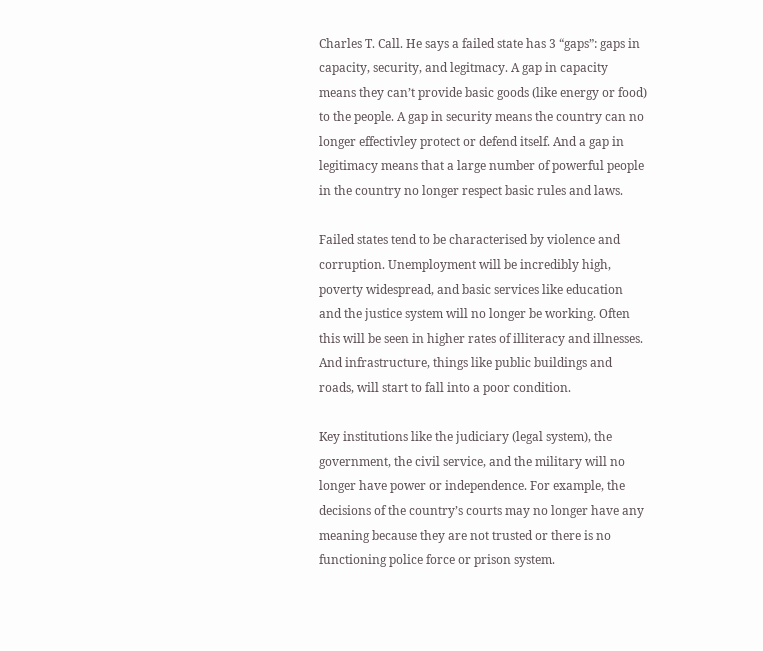Charles T. Call. He says a failed state has 3 “gaps”: gaps in capacity, security, and legitmacy. A gap in capacity means they can’t provide basic goods (like energy or food) to the people. A gap in security means the country can no longer effectivley protect or defend itself. And a gap in legitimacy means that a large number of powerful people in the country no longer respect basic rules and laws.

Failed states tend to be characterised by violence and corruption. Unemployment will be incredibly high, poverty widespread, and basic services like education and the justice system will no longer be working. Often this will be seen in higher rates of illiteracy and illnesses. And infrastructure, things like public buildings and roads, will start to fall into a poor condition.

Key institutions like the judiciary (legal system), the government, the civil service, and the military will no longer have power or independence. For example, the decisions of the country’s courts may no longer have any meaning because they are not trusted or there is no functioning police force or prison system.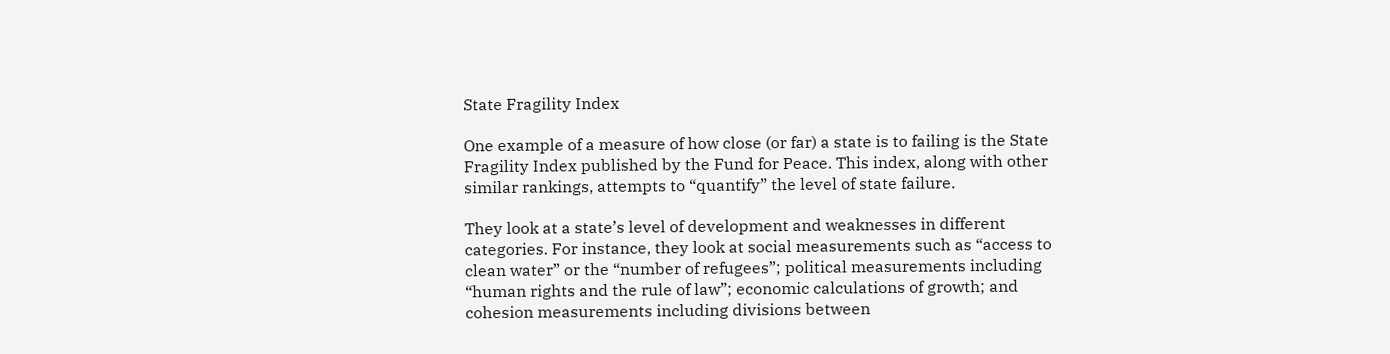State Fragility Index

One example of a measure of how close (or far) a state is to failing is the State Fragility Index published by the Fund for Peace. This index, along with other similar rankings, attempts to “quantify” the level of state failure.

They look at a state’s level of development and weaknesses in different categories. For instance, they look at social measurements such as “access to clean water” or the “number of refugees”; political measurements including “human rights and the rule of law”; economic calculations of growth; and cohesion measurements including divisions between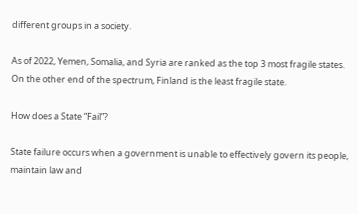different groups in a society.

As of 2022, Yemen, Somalia, and Syria are ranked as the top 3 most fragile states. On the other end of the spectrum, Finland is the least fragile state.

How does a State “Fail”?

State failure occurs when a government is unable to effectively govern its people, maintain law and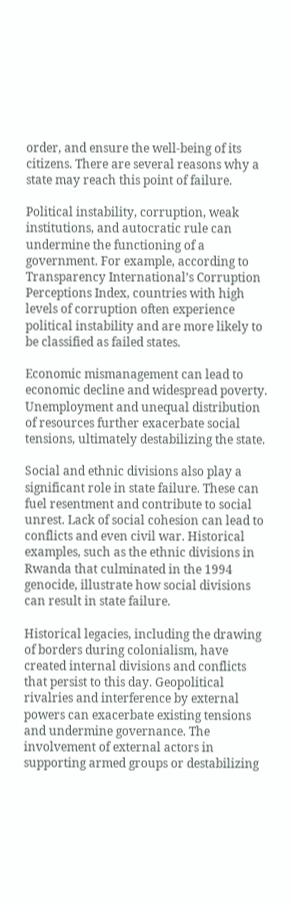order, and ensure the well-being of its citizens. There are several reasons why a state may reach this point of failure.

Political instability, corruption, weak institutions, and autocratic rule can undermine the functioning of a government. For example, according to Transparency International’s Corruption Perceptions Index, countries with high levels of corruption often experience political instability and are more likely to be classified as failed states.

Economic mismanagement can lead to economic decline and widespread poverty. Unemployment and unequal distribution of resources further exacerbate social tensions, ultimately destabilizing the state.

Social and ethnic divisions also play a significant role in state failure. These can fuel resentment and contribute to social unrest. Lack of social cohesion can lead to conflicts and even civil war. Historical examples, such as the ethnic divisions in Rwanda that culminated in the 1994 genocide, illustrate how social divisions can result in state failure.

Historical legacies, including the drawing of borders during colonialism, have created internal divisions and conflicts that persist to this day. Geopolitical rivalries and interference by external powers can exacerbate existing tensions and undermine governance. The involvement of external actors in supporting armed groups or destabilizing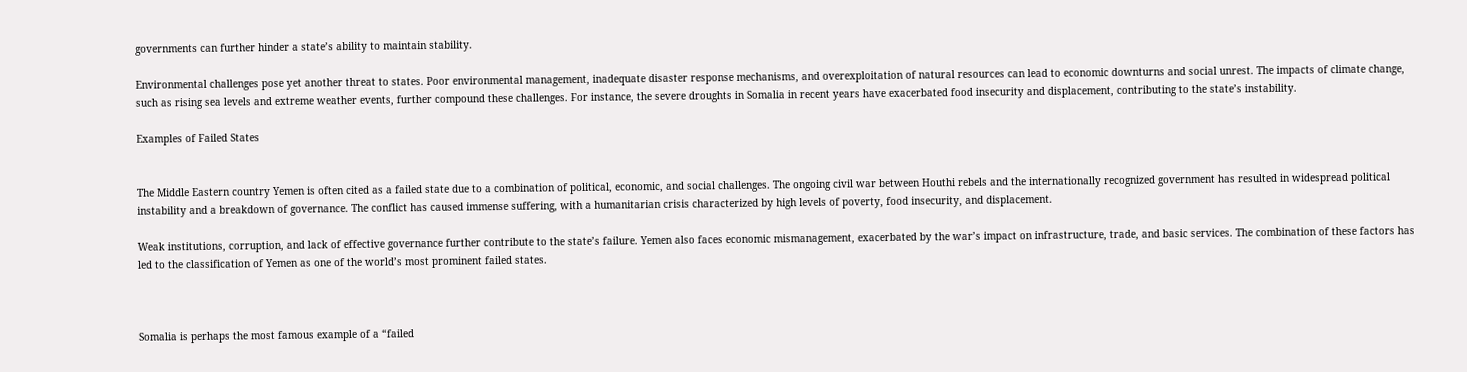governments can further hinder a state’s ability to maintain stability.

Environmental challenges pose yet another threat to states. Poor environmental management, inadequate disaster response mechanisms, and overexploitation of natural resources can lead to economic downturns and social unrest. The impacts of climate change, such as rising sea levels and extreme weather events, further compound these challenges. For instance, the severe droughts in Somalia in recent years have exacerbated food insecurity and displacement, contributing to the state’s instability.

Examples of Failed States


The Middle Eastern country Yemen is often cited as a failed state due to a combination of political, economic, and social challenges. The ongoing civil war between Houthi rebels and the internationally recognized government has resulted in widespread political instability and a breakdown of governance. The conflict has caused immense suffering, with a humanitarian crisis characterized by high levels of poverty, food insecurity, and displacement.

Weak institutions, corruption, and lack of effective governance further contribute to the state’s failure. Yemen also faces economic mismanagement, exacerbated by the war’s impact on infrastructure, trade, and basic services. The combination of these factors has led to the classification of Yemen as one of the world’s most prominent failed states.



Somalia is perhaps the most famous example of a “failed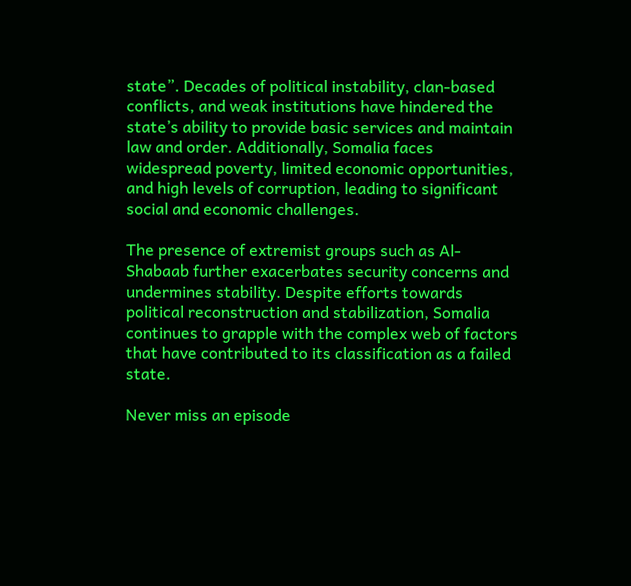state”. Decades of political instability, clan-based conflicts, and weak institutions have hindered the state’s ability to provide basic services and maintain law and order. Additionally, Somalia faces widespread poverty, limited economic opportunities, and high levels of corruption, leading to significant social and economic challenges.

The presence of extremist groups such as Al-Shabaab further exacerbates security concerns and undermines stability. Despite efforts towards political reconstruction and stabilization, Somalia continues to grapple with the complex web of factors that have contributed to its classification as a failed state.

Never miss an episode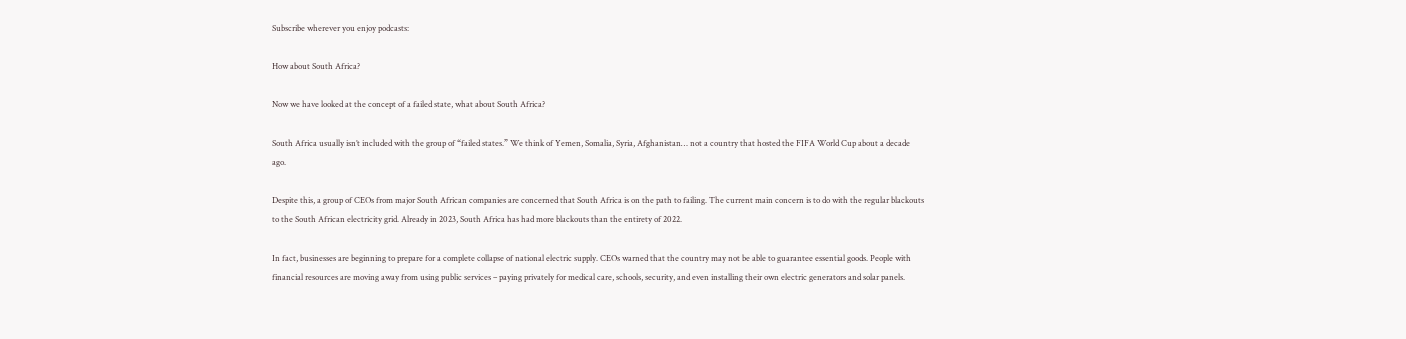Subscribe wherever you enjoy podcasts:

How about South Africa?

Now we have looked at the concept of a failed state, what about South Africa?

South Africa usually isn’t included with the group of “failed states.” We think of Yemen, Somalia, Syria, Afghanistan… not a country that hosted the FIFA World Cup about a decade ago.

Despite this, a group of CEOs from major South African companies are concerned that South Africa is on the path to failing. The current main concern is to do with the regular blackouts to the South African electricity grid. Already in 2023, South Africa has had more blackouts than the entirety of 2022.

In fact, businesses are beginning to prepare for a complete collapse of national electric supply. CEOs warned that the country may not be able to guarantee essential goods. People with financial resources are moving away from using public services – paying privately for medical care, schools, security, and even installing their own electric generators and solar panels.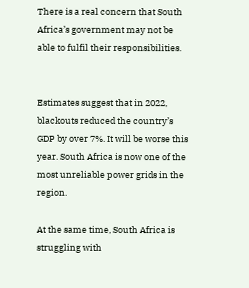There is a real concern that South Africa’s government may not be able to fulfil their responsibilities.


Estimates suggest that in 2022, blackouts reduced the country’s GDP by over 7%. It will be worse this year. South Africa is now one of the most unreliable power grids in the region.

At the same time, South Africa is struggling with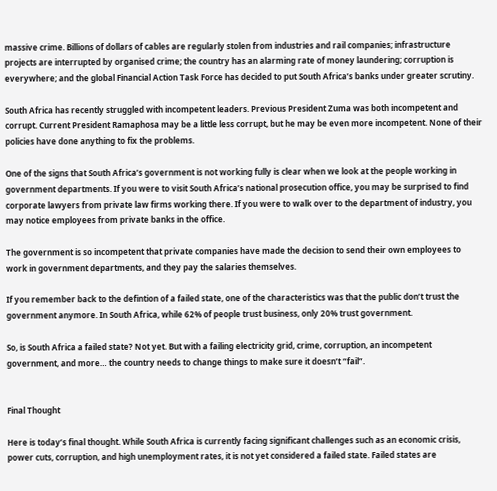massive crime. Billions of dollars of cables are regularly stolen from industries and rail companies; infrastructure projects are interrupted by organised crime; the country has an alarming rate of money laundering; corruption is everywhere; and the global Financial Action Task Force has decided to put South Africa’s banks under greater scrutiny.

South Africa has recently struggled with incompetent leaders. Previous President Zuma was both incompetent and corrupt. Current President Ramaphosa may be a little less corrupt, but he may be even more incompetent. None of their policies have done anything to fix the problems.

One of the signs that South Africa’s government is not working fully is clear when we look at the people working in government departments. If you were to visit South Africa’s national prosecution office, you may be surprised to find corporate lawyers from private law firms working there. If you were to walk over to the department of industry, you may notice employees from private banks in the office.

The government is so incompetent that private companies have made the decision to send their own employees to work in government departments, and they pay the salaries themselves.

If you remember back to the defintion of a failed state, one of the characteristics was that the public don’t trust the government anymore. In South Africa, while 62% of people trust business, only 20% trust government.

So, is South Africa a failed state? Not yet. But with a failing electricity grid, crime, corruption, an incompetent government, and more… the country needs to change things to make sure it doesn’t “fail”.


Final Thought

Here is today’s final thought. While South Africa is currently facing significant challenges such as an economic crisis, power cuts, corruption, and high unemployment rates, it is not yet considered a failed state. Failed states are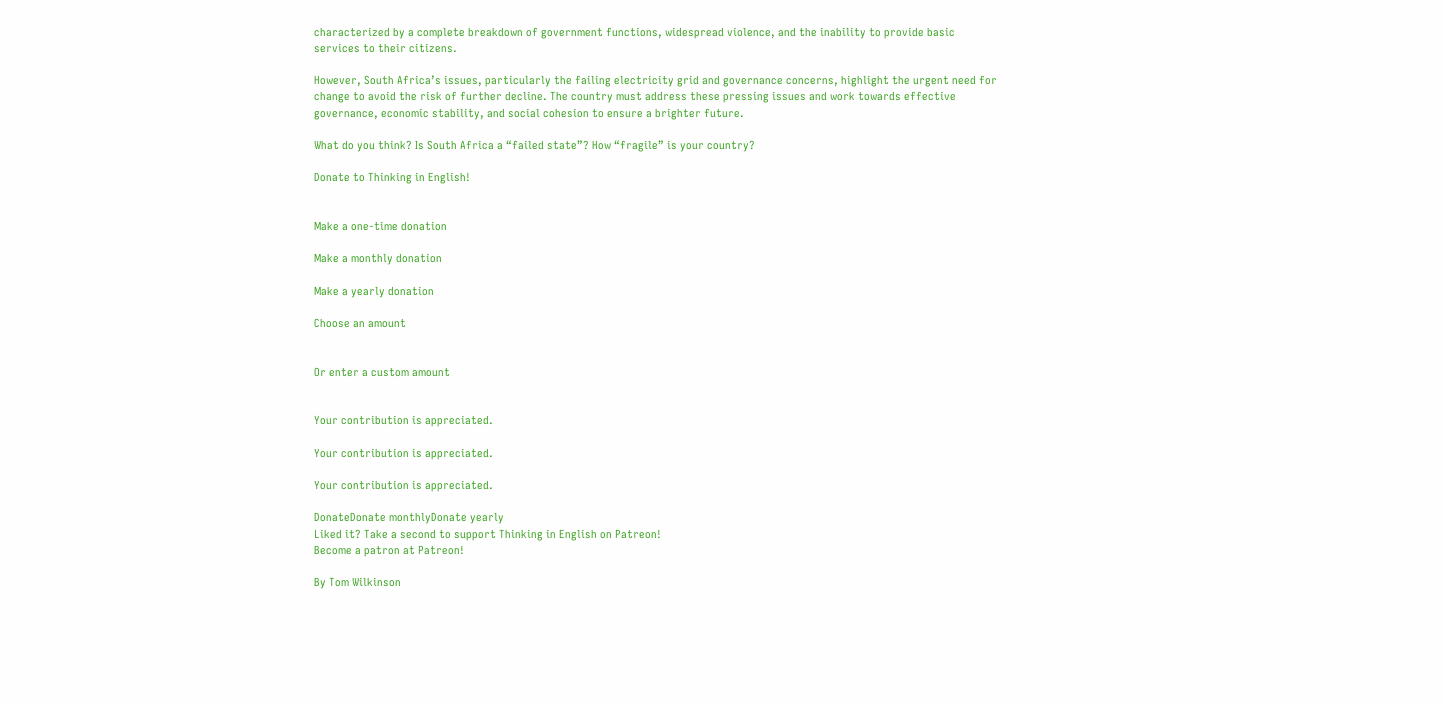characterized by a complete breakdown of government functions, widespread violence, and the inability to provide basic services to their citizens.

However, South Africa’s issues, particularly the failing electricity grid and governance concerns, highlight the urgent need for change to avoid the risk of further decline. The country must address these pressing issues and work towards effective governance, economic stability, and social cohesion to ensure a brighter future.

What do you think? Is South Africa a “failed state”? How “fragile” is your country?

Donate to Thinking in English!


Make a one-time donation

Make a monthly donation

Make a yearly donation

Choose an amount


Or enter a custom amount


Your contribution is appreciated.

Your contribution is appreciated.

Your contribution is appreciated.

DonateDonate monthlyDonate yearly
Liked it? Take a second to support Thinking in English on Patreon!
Become a patron at Patreon!

By Tom Wilkinson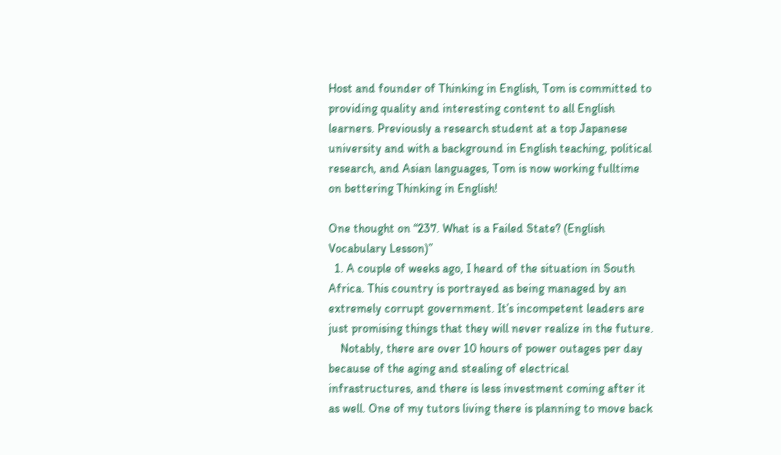Host and founder of Thinking in English, Tom is committed to providing quality and interesting content to all English learners. Previously a research student at a top Japanese university and with a background in English teaching, political research, and Asian languages, Tom is now working fulltime on bettering Thinking in English!

One thought on “237. What is a Failed State? (English Vocabulary Lesson)”
  1. A couple of weeks ago, I heard of the situation in South Africa. This country is portrayed as being managed by an extremely corrupt government. It’s incompetent leaders are just promising things that they will never realize in the future.
    Notably, there are over 10 hours of power outages per day because of the aging and stealing of electrical infrastructures, and there is less investment coming after it as well. One of my tutors living there is planning to move back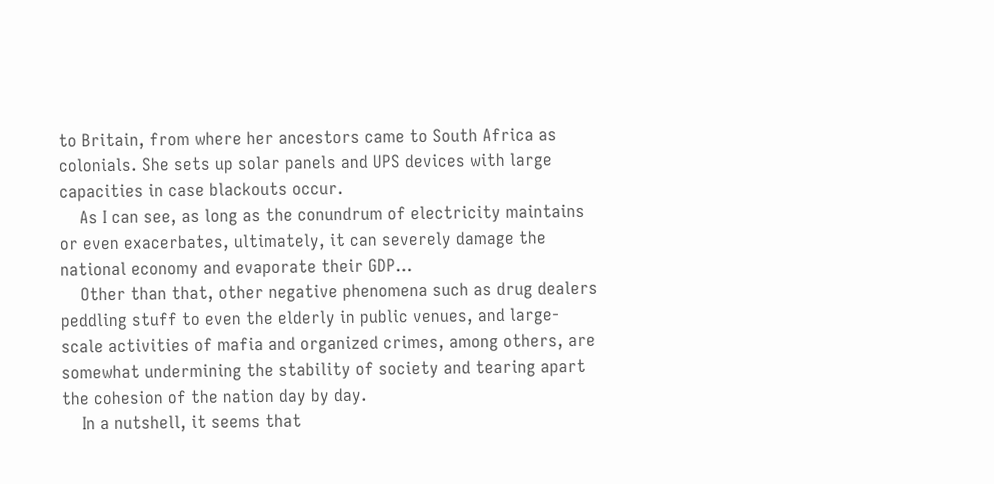to Britain, from where her ancestors came to South Africa as colonials. She sets up solar panels and UPS devices with large capacities in case blackouts occur.
    As I can see, as long as the conundrum of electricity maintains or even exacerbates, ultimately, it can severely damage the national economy and evaporate their GDP…
    Other than that, other negative phenomena such as drug dealers peddling stuff to even the elderly in public venues, and large-scale activities of mafia and organized crimes, among others, are somewhat undermining the stability of society and tearing apart the cohesion of the nation day by day.
    In a nutshell, it seems that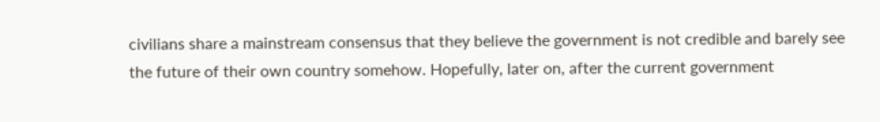civilians share a mainstream consensus that they believe the government is not credible and barely see the future of their own country somehow. Hopefully, later on, after the current government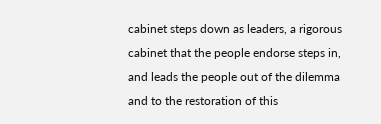cabinet steps down as leaders, a rigorous cabinet that the people endorse steps in, and leads the people out of the dilemma and to the restoration of this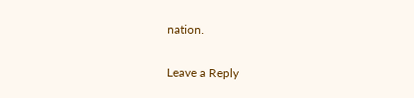nation.

Leave a Reply